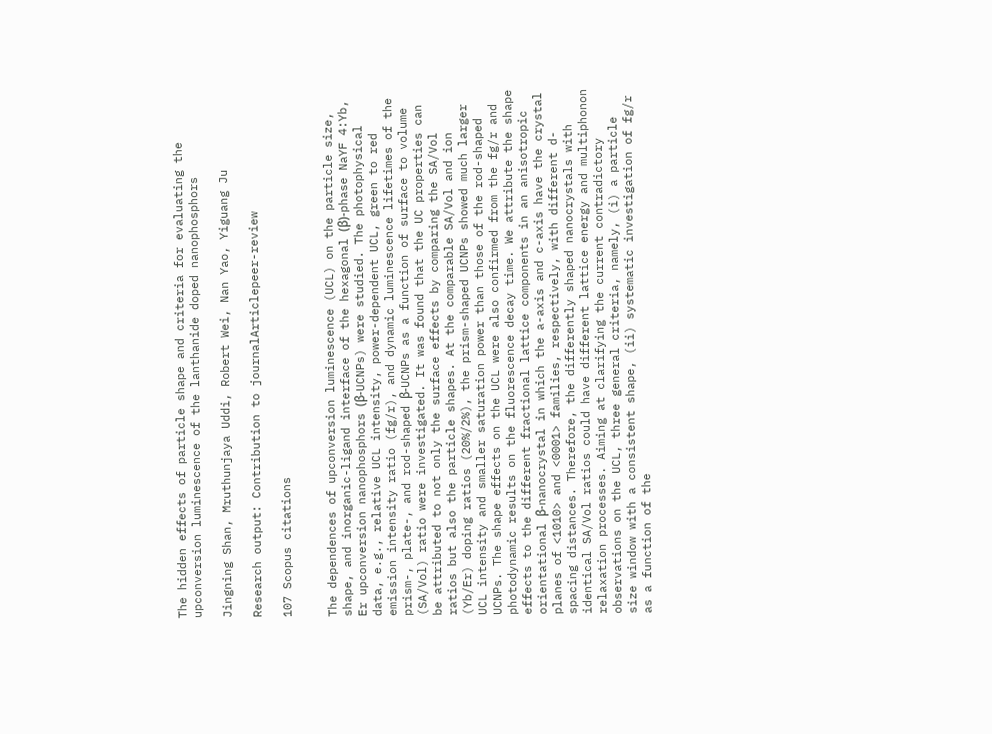The hidden effects of particle shape and criteria for evaluating the upconversion luminescence of the lanthanide doped nanophosphors

Jingning Shan, Mruthunjaya Uddi, Robert Wei, Nan Yao, Yiguang Ju

Research output: Contribution to journalArticlepeer-review

107 Scopus citations


The dependences of upconversion luminescence (UCL) on the particle size, shape, and inorganic-ligand interface of the hexagonal (β)-phase NaYF 4:Yb, Er upconversion nanophosphors (β-UCNPs) were studied. The photophysical data, e.g., relative UCL intensity, power-dependent UCL, green to red emission intensity ratio (fg/r), and dynamic luminescence lifetimes of the prism-, plate-, and rod-shaped β-UCNPs as a function of surface to volume (SA/Vol) ratio were investigated. It was found that the UC properties can be attributed to not only the surface effects by comparing the SA/Vol ratios but also the particle shapes. At the comparable SA/Vol and ion (Yb/Er) doping ratios (20%/2%), the prism-shaped UCNPs showed much larger UCL intensity and smaller saturation power than those of the rod-shaped UCNPs. The shape effects on the UCL were also confirmed from the fg/r and photodynamic results on the fluorescence decay time. We attribute the shape effects to the different fractional lattice components in an anisotropic orientational β-nanocrystal in which the a-axis and c-axis have the crystal planes of <1010> and <0001> families, respectively, with different d-spacing distances. Therefore, the differently shaped nanocrystals with identical SA/Vol ratios could have different lattice energy and multiphonon relaxation processes. Aiming at clarifying the current contradictory observations on the UCL, three general criteria, namely, (i) a particle size window with a consistent shape, (ii) systematic investigation of fg/r as a function of the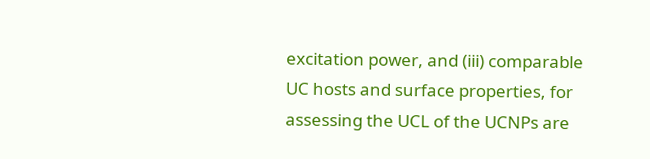excitation power, and (iii) comparable UC hosts and surface properties, for assessing the UCL of the UCNPs are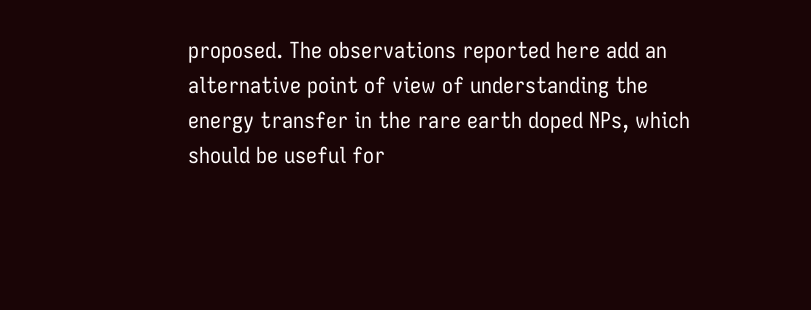proposed. The observations reported here add an alternative point of view of understanding the energy transfer in the rare earth doped NPs, which should be useful for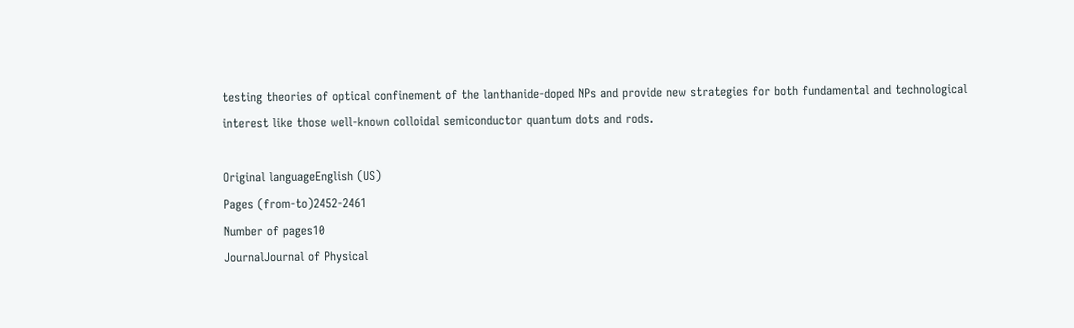testing theories of optical confinement of the lanthanide-doped NPs and provide new strategies for both fundamental and technological interest like those well-known colloidal semiconductor quantum dots and rods.

Original languageEnglish (US)
Pages (from-to)2452-2461
Number of pages10
JournalJournal of Physical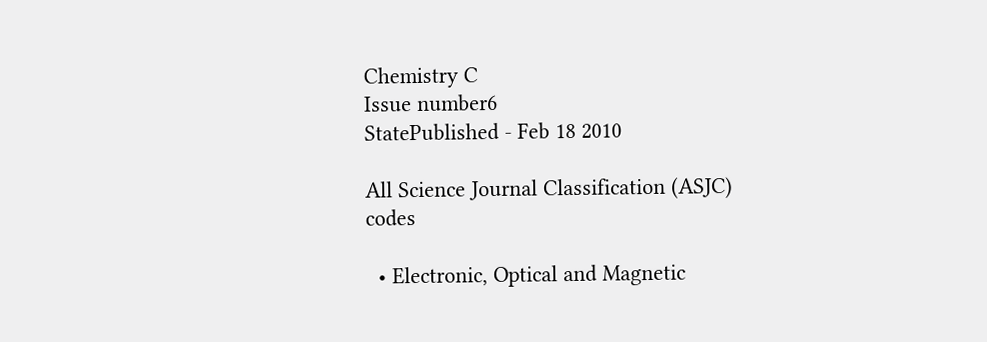Chemistry C
Issue number6
StatePublished - Feb 18 2010

All Science Journal Classification (ASJC) codes

  • Electronic, Optical and Magnetic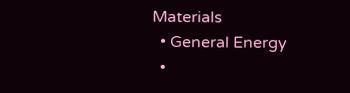Materials
  • General Energy
  •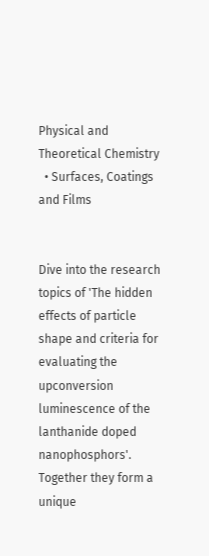Physical and Theoretical Chemistry
  • Surfaces, Coatings and Films


Dive into the research topics of 'The hidden effects of particle shape and criteria for evaluating the upconversion luminescence of the lanthanide doped nanophosphors'. Together they form a unique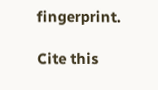fingerprint.

Cite this